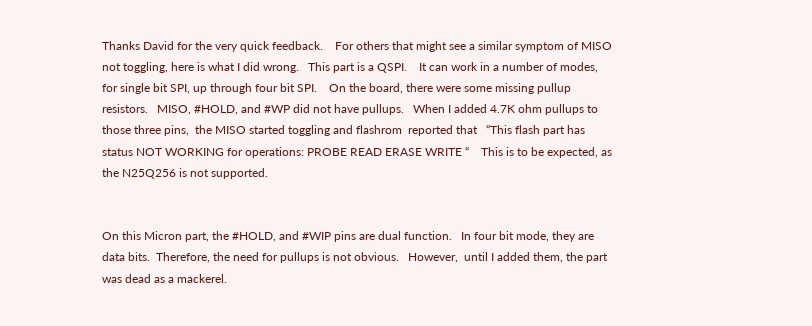Thanks David for the very quick feedback.    For others that might see a similar symptom of MISO not toggling, here is what I did wrong.   This part is a QSPI.    It can work in a number of modes, for single bit SPI, up through four bit SPI.    On the board, there were some missing pullup resistors.   MISO, #HOLD, and #WP did not have pullups.   When I added 4.7K ohm pullups to those three pins,  the MISO started toggling and flashrom  reported that   “This flash part has status NOT WORKING for operations: PROBE READ ERASE WRITE “    This is to be expected, as the N25Q256 is not supported.


On this Micron part, the #HOLD, and #WIP pins are dual function.   In four bit mode, they are data bits.  Therefore, the need for pullups is not obvious.   However,  until I added them, the part was dead as a mackerel.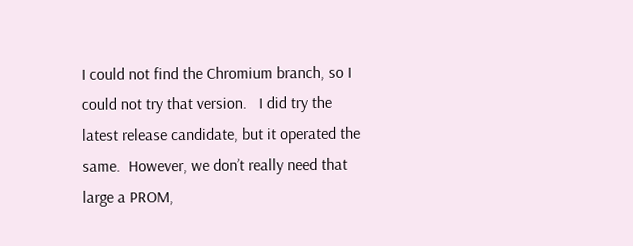I could not find the Chromium branch, so I could not try that version.   I did try the latest release candidate, but it operated the same.  However, we don’t really need that large a PROM,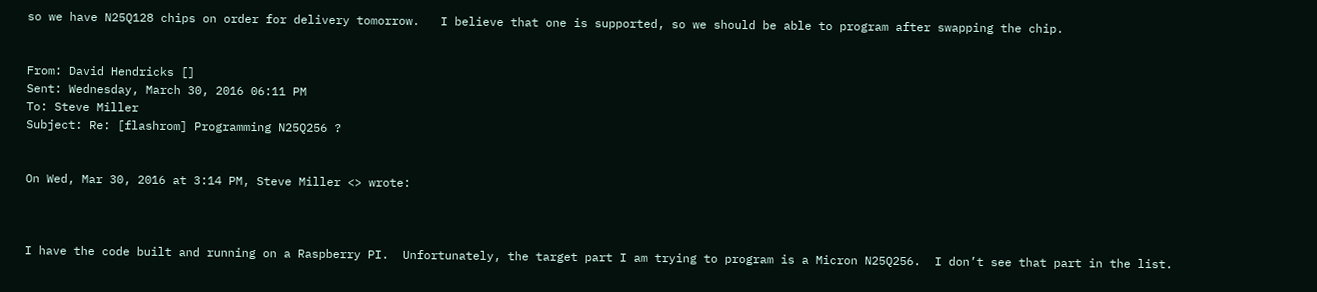so we have N25Q128 chips on order for delivery tomorrow.   I believe that one is supported, so we should be able to program after swapping the chip.


From: David Hendricks []
Sent: Wednesday, March 30, 2016 06:11 PM
To: Steve Miller
Subject: Re: [flashrom] Programming N25Q256 ?


On Wed, Mar 30, 2016 at 3:14 PM, Steve Miller <> wrote:



I have the code built and running on a Raspberry PI.  Unfortunately, the target part I am trying to program is a Micron N25Q256.  I don’t see that part in the list.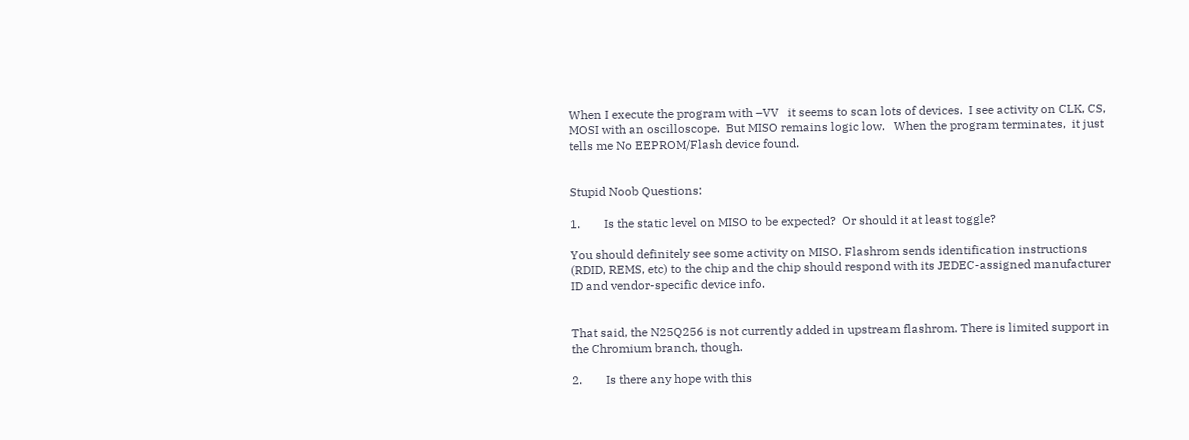When I execute the program with –VV   it seems to scan lots of devices.  I see activity on CLK, CS, MOSI with an oscilloscope.  But MISO remains logic low.   When the program terminates,  it just tells me No EEPROM/Flash device found.


Stupid Noob Questions:

1.        Is the static level on MISO to be expected?  Or should it at least toggle?

You should definitely see some activity on MISO. Flashrom sends identification instructions (RDID, REMS, etc) to the chip and the chip should respond with its JEDEC-assigned manufacturer ID and vendor-specific device info.


That said, the N25Q256 is not currently added in upstream flashrom. There is limited support in the Chromium branch, though.

2.        Is there any hope with this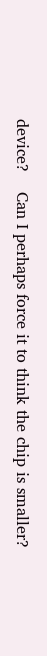device?    Can I perhaps force it to think the chip is smaller?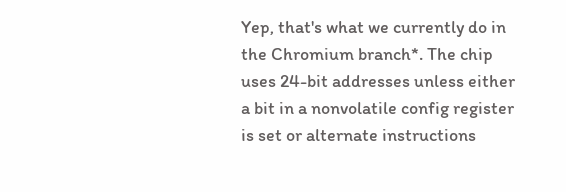Yep, that's what we currently do in the Chromium branch*. The chip uses 24-bit addresses unless either a bit in a nonvolatile config register is set or alternate instructions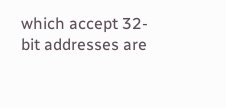which accept 32-bit addresses are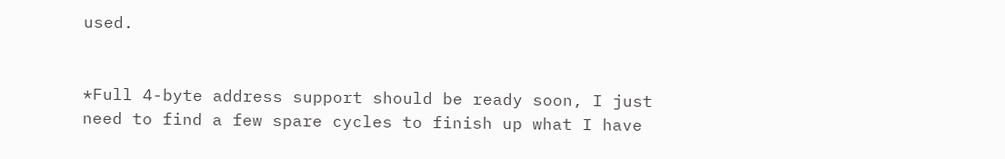used.


*Full 4-byte address support should be ready soon, I just need to find a few spare cycles to finish up what I have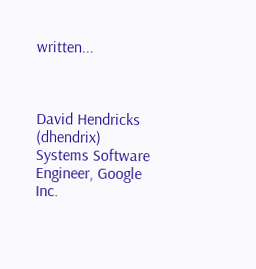written...



David Hendricks (dhendrix)
Systems Software Engineer, Google Inc.